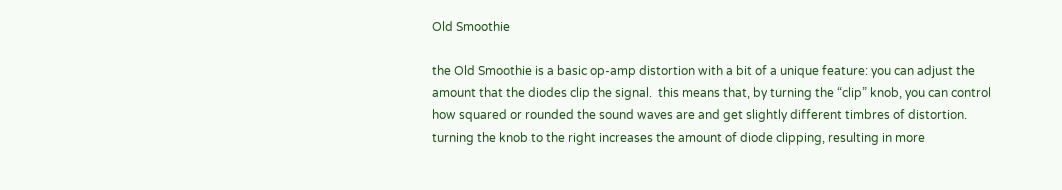Old Smoothie

the Old Smoothie is a basic op-amp distortion with a bit of a unique feature: you can adjust the amount that the diodes clip the signal.  this means that, by turning the “clip” knob, you can control how squared or rounded the sound waves are and get slightly different timbres of distortion.   turning the knob to the right increases the amount of diode clipping, resulting in more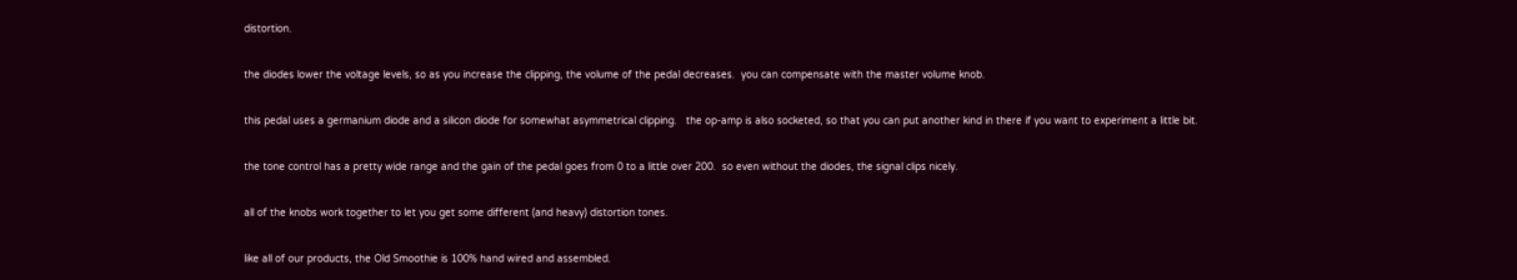distortion.

the diodes lower the voltage levels, so as you increase the clipping, the volume of the pedal decreases.  you can compensate with the master volume knob.

this pedal uses a germanium diode and a silicon diode for somewhat asymmetrical clipping.   the op-amp is also socketed, so that you can put another kind in there if you want to experiment a little bit.

the tone control has a pretty wide range and the gain of the pedal goes from 0 to a little over 200.  so even without the diodes, the signal clips nicely.

all of the knobs work together to let you get some different (and heavy) distortion tones.

like all of our products, the Old Smoothie is 100% hand wired and assembled.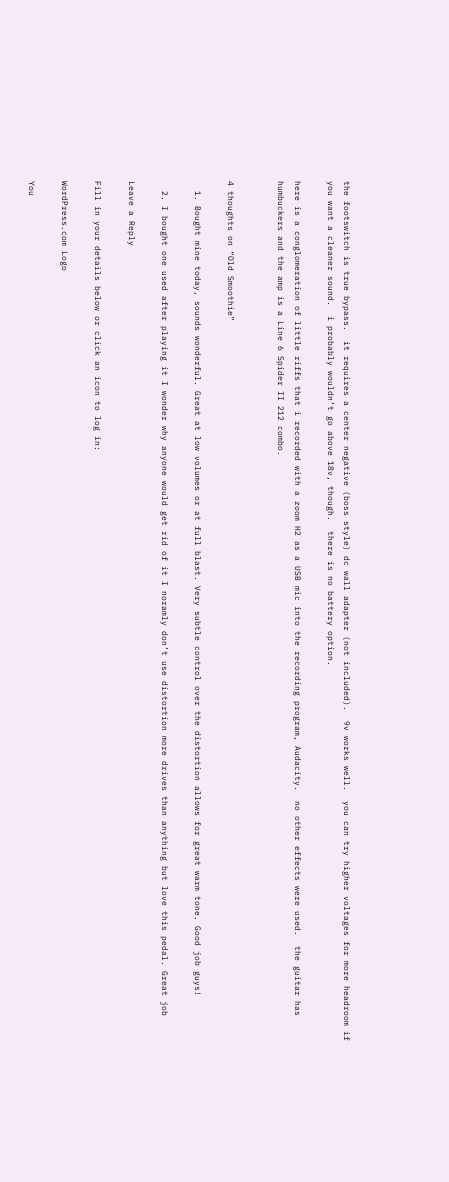the footswitch is true bypass.  it requires a center negative (boss style) dc wall adapter (not included).  9v works well.  you can try higher voltages for more headroom if you want a cleaner sound.  i probably wouldn’t go above 18v, though.  there is no battery option.

here is a conglomeration of little riffs that i recorded with a zoom H2 as a USB mic into the recording program, Audacity.  no other effects were used.  the guitar has humbuckers and the amp is a Line 6 Spider II 212 combo.


4 thoughts on “Old Smoothie”

  1. Bought mine today, sounds wonderful. Great at low volumes or at full blast. Very subtle control over the distortion allows for great warm tone. Good job guys!

  2. I bought one used after playing it I wonder why anyone would get rid of it I noramly don’t use distortion more drives than anything but love this pedal. Great job

Leave a Reply

Fill in your details below or click an icon to log in:

WordPress.com Logo

You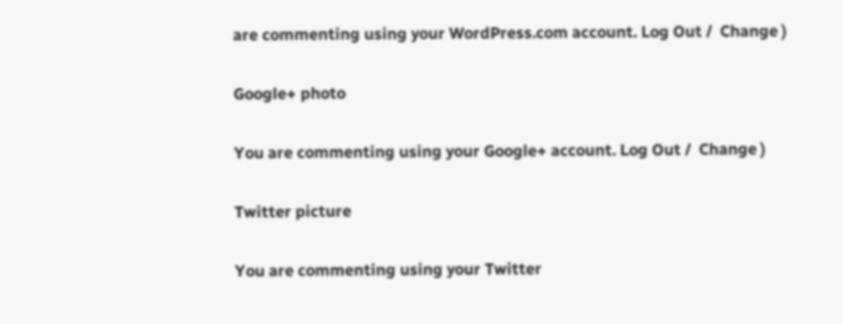are commenting using your WordPress.com account. Log Out /  Change )

Google+ photo

You are commenting using your Google+ account. Log Out /  Change )

Twitter picture

You are commenting using your Twitter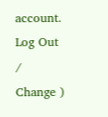account. Log Out /  Change )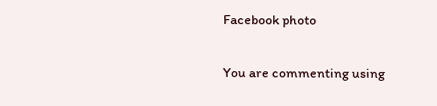Facebook photo

You are commenting using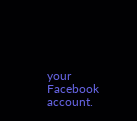your Facebook account.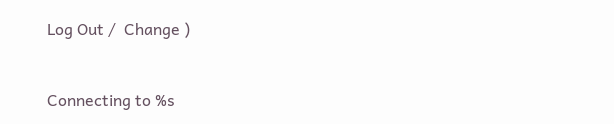Log Out /  Change )


Connecting to %s